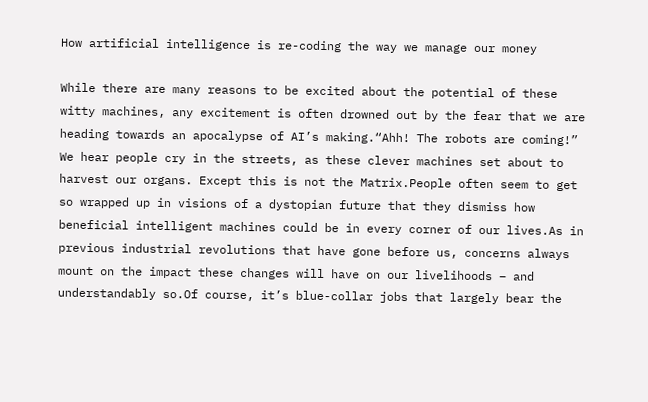How artificial intelligence is re-coding the way we manage our money

While there are many reasons to be excited about the potential of these witty machines, any excitement is often drowned out by the fear that we are heading towards an apocalypse of AI’s making.“Ahh! The robots are coming!” We hear people cry in the streets, as these clever machines set about to harvest our organs. Except this is not the Matrix.People often seem to get so wrapped up in visions of a dystopian future that they dismiss how beneficial intelligent machines could be in every corner of our lives.As in previous industrial revolutions that have gone before us, concerns always mount on the impact these changes will have on our livelihoods – and understandably so.Of course, it’s blue-collar jobs that largely bear the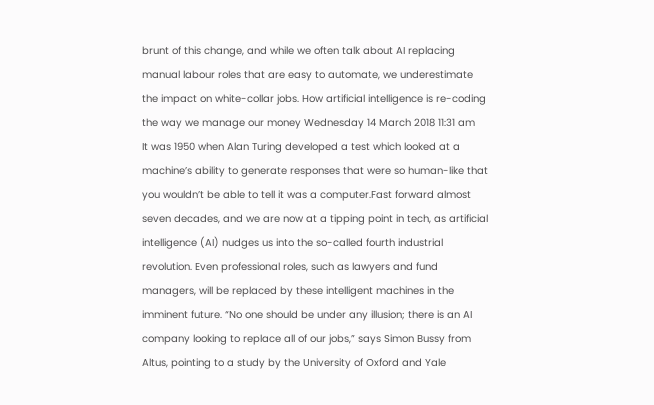brunt of this change, and while we often talk about AI replacing manual labour roles that are easy to automate, we underestimate the impact on white-collar jobs. How artificial intelligence is re-coding the way we manage our money Wednesday 14 March 2018 11:31 am   It was 1950 when Alan Turing developed a test which looked at a machine’s ability to generate responses that were so human-like that you wouldn’t be able to tell it was a computer.Fast forward almost seven decades, and we are now at a tipping point in tech, as artificial intelligence (AI) nudges us into the so-called fourth industrial revolution. Even professional roles, such as lawyers and fund managers, will be replaced by these intelligent machines in the imminent future. “No one should be under any illusion; there is an AI company looking to replace all of our jobs,” says Simon Bussy from Altus, pointing to a study by the University of Oxford and Yale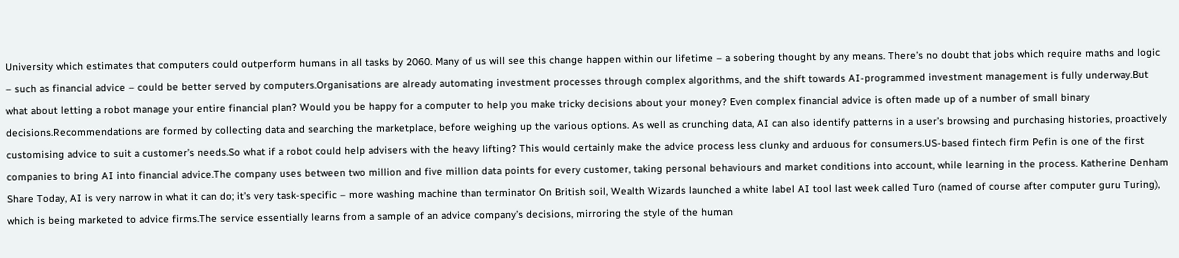University which estimates that computers could outperform humans in all tasks by 2060. Many of us will see this change happen within our lifetime – a sobering thought by any means. There’s no doubt that jobs which require maths and logic – such as financial advice – could be better served by computers.Organisations are already automating investment processes through complex algorithms, and the shift towards AI-programmed investment management is fully underway.But what about letting a robot manage your entire financial plan? Would you be happy for a computer to help you make tricky decisions about your money? Even complex financial advice is often made up of a number of small binary decisions.Recommendations are formed by collecting data and searching the marketplace, before weighing up the various options. As well as crunching data, AI can also identify patterns in a user’s browsing and purchasing histories, proactively customising advice to suit a customer’s needs.So what if a robot could help advisers with the heavy lifting? This would certainly make the advice process less clunky and arduous for consumers.US-based fintech firm Pefin is one of the first companies to bring AI into financial advice.The company uses between two million and five million data points for every customer, taking personal behaviours and market conditions into account, while learning in the process. Katherine Denham Share Today, AI is very narrow in what it can do; it’s very task-specific – more washing machine than terminator On British soil, Wealth Wizards launched a white label AI tool last week called Turo (named of course after computer guru Turing), which is being marketed to advice firms.The service essentially learns from a sample of an advice company’s decisions, mirroring the style of the human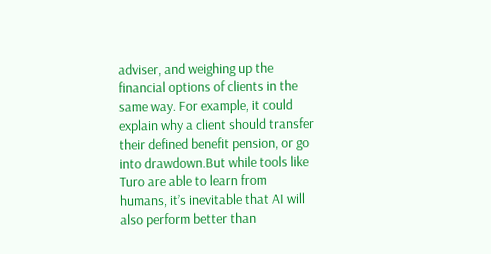adviser, and weighing up the financial options of clients in the same way. For example, it could explain why a client should transfer their defined benefit pension, or go into drawdown.But while tools like Turo are able to learn from humans, it’s inevitable that AI will also perform better than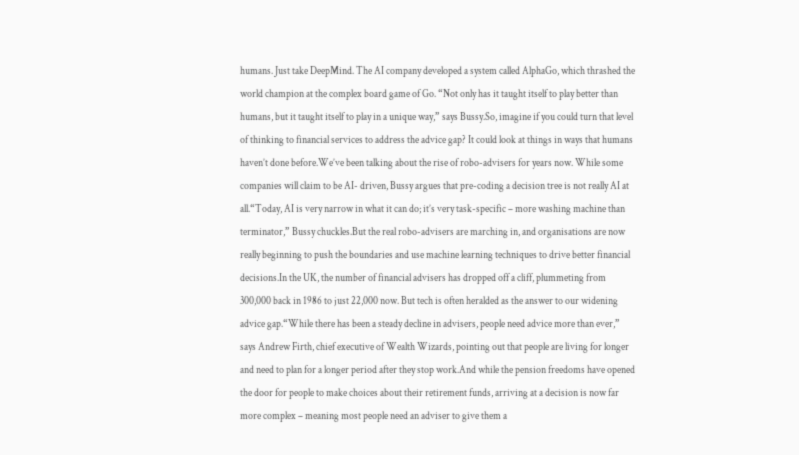humans. Just take DeepMind. The AI company developed a system called AlphaGo, which thrashed the world champion at the complex board game of Go. “Not only has it taught itself to play better than humans, but it taught itself to play in a unique way,” says Bussy.So, imagine if you could turn that level of thinking to financial services to address the advice gap? It could look at things in ways that humans haven’t done before.We’ve been talking about the rise of robo-advisers for years now. While some companies will claim to be AI- driven, Bussy argues that pre-coding a decision tree is not really AI at all.“Today, AI is very narrow in what it can do; it’s very task-specific – more washing machine than terminator,” Bussy chuckles.But the real robo-advisers are marching in, and organisations are now really beginning to push the boundaries and use machine learning techniques to drive better financial decisions.In the UK, the number of financial advisers has dropped off a cliff, plummeting from 300,000 back in 1986 to just 22,000 now. But tech is often heralded as the answer to our widening advice gap.“While there has been a steady decline in advisers, people need advice more than ever,” says Andrew Firth, chief executive of Wealth Wizards, pointing out that people are living for longer and need to plan for a longer period after they stop work.And while the pension freedoms have opened the door for people to make choices about their retirement funds, arriving at a decision is now far more complex – meaning most people need an adviser to give them a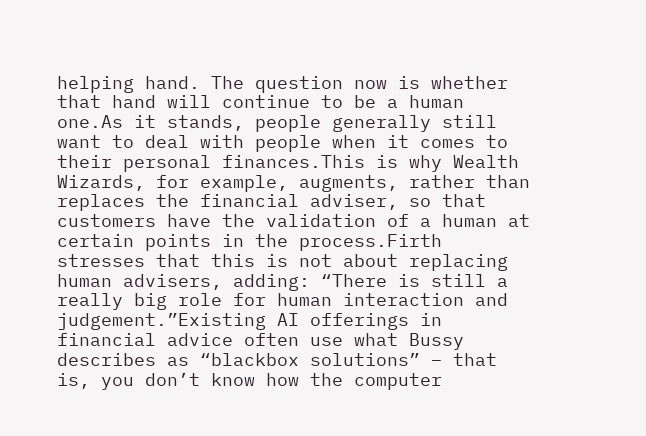helping hand. The question now is whether that hand will continue to be a human one.As it stands, people generally still want to deal with people when it comes to their personal finances.This is why Wealth Wizards, for example, augments, rather than replaces the financial adviser, so that customers have the validation of a human at certain points in the process.Firth stresses that this is not about replacing human advisers, adding: “There is still a really big role for human interaction and judgement.”Existing AI offerings in financial advice often use what Bussy describes as “blackbox solutions” – that is, you don’t know how the computer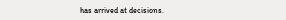has arrived at decisions.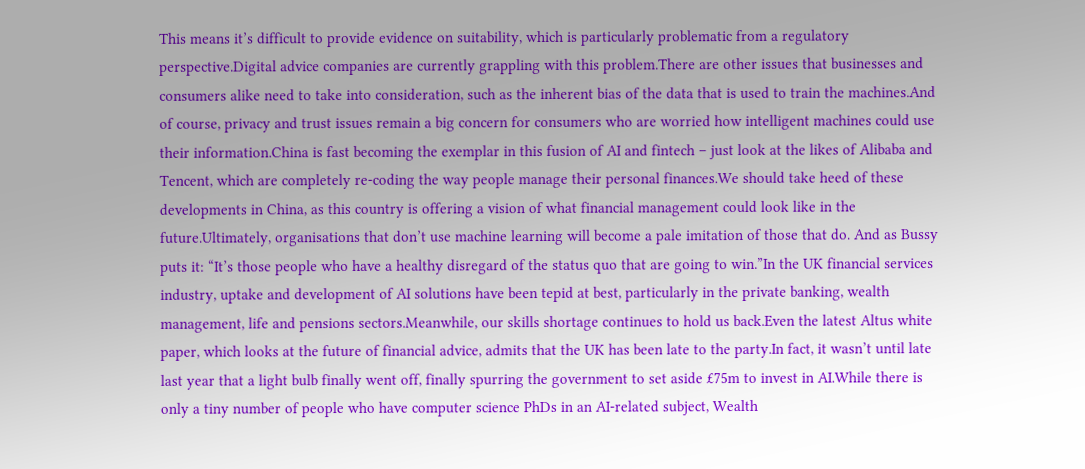This means it’s difficult to provide evidence on suitability, which is particularly problematic from a regulatory perspective.Digital advice companies are currently grappling with this problem.There are other issues that businesses and consumers alike need to take into consideration, such as the inherent bias of the data that is used to train the machines.And of course, privacy and trust issues remain a big concern for consumers who are worried how intelligent machines could use their information.China is fast becoming the exemplar in this fusion of AI and fintech – just look at the likes of Alibaba and Tencent, which are completely re-coding the way people manage their personal finances.We should take heed of these developments in China, as this country is offering a vision of what financial management could look like in the future.Ultimately, organisations that don’t use machine learning will become a pale imitation of those that do. And as Bussy puts it: “It’s those people who have a healthy disregard of the status quo that are going to win.”In the UK financial services industry, uptake and development of AI solutions have been tepid at best, particularly in the private banking, wealth management, life and pensions sectors.Meanwhile, our skills shortage continues to hold us back.Even the latest Altus white paper, which looks at the future of financial advice, admits that the UK has been late to the party.In fact, it wasn’t until late last year that a light bulb finally went off, finally spurring the government to set aside £75m to invest in AI.While there is only a tiny number of people who have computer science PhDs in an AI-related subject, Wealth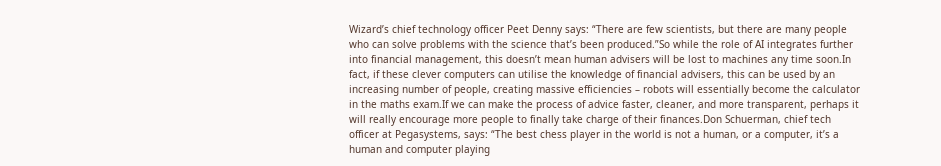Wizard’s chief technology officer Peet Denny says: “There are few scientists, but there are many people who can solve problems with the science that’s been produced.”So while the role of AI integrates further into financial management, this doesn’t mean human advisers will be lost to machines any time soon.In fact, if these clever computers can utilise the knowledge of financial advisers, this can be used by an increasing number of people, creating massive efficiencies – robots will essentially become the calculator in the maths exam.If we can make the process of advice faster, cleaner, and more transparent, perhaps it will really encourage more people to finally take charge of their finances.Don Schuerman, chief tech officer at Pegasystems, says: “The best chess player in the world is not a human, or a computer, it’s a human and computer playing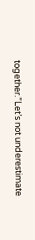together.”Let’s not underestimate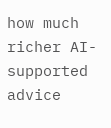how much richer AI-supported advice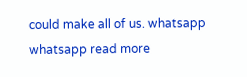could make all of us. whatsapp whatsapp read more